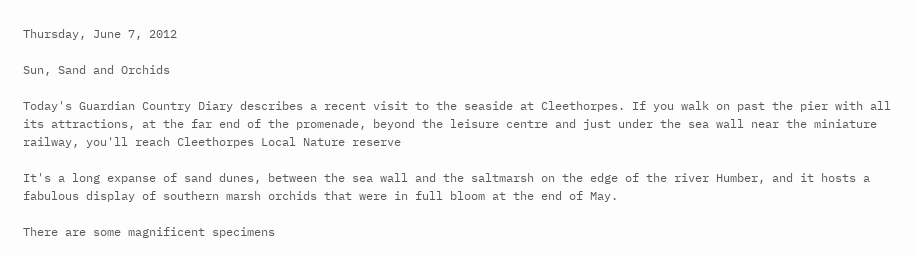Thursday, June 7, 2012

Sun, Sand and Orchids

Today's Guardian Country Diary describes a recent visit to the seaside at Cleethorpes. If you walk on past the pier with all its attractions, at the far end of the promenade, beyond the leisure centre and just under the sea wall near the miniature railway, you'll reach Cleethorpes Local Nature reserve

It's a long expanse of sand dunes, between the sea wall and the saltmarsh on the edge of the river Humber, and it hosts a fabulous display of southern marsh orchids that were in full bloom at the end of May.

There are some magnificent specimens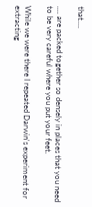that....

.... are packed together so densely in places that you need to be very careful where you put your feet.

While we were there I repeated Darwin's experiment for extracting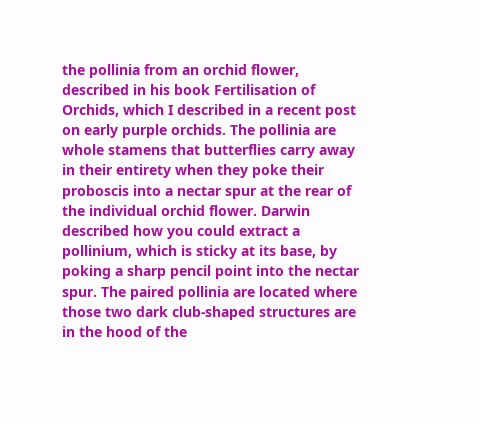the pollinia from an orchid flower, described in his book Fertilisation of Orchids, which I described in a recent post on early purple orchids. The pollinia are whole stamens that butterflies carry away in their entirety when they poke their proboscis into a nectar spur at the rear of the individual orchid flower. Darwin described how you could extract a pollinium, which is sticky at its base, by poking a sharp pencil point into the nectar spur. The paired pollinia are located where those two dark club-shaped structures are in the hood of the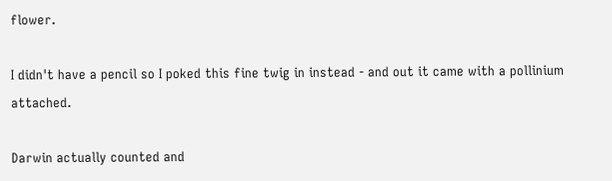flower.

I didn't have a pencil so I poked this fine twig in instead - and out it came with a pollinium attached.

Darwin actually counted and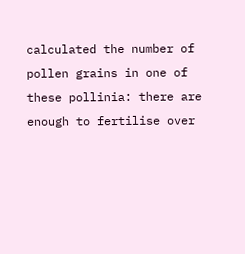calculated the number of pollen grains in one of these pollinia: there are enough to fertilise over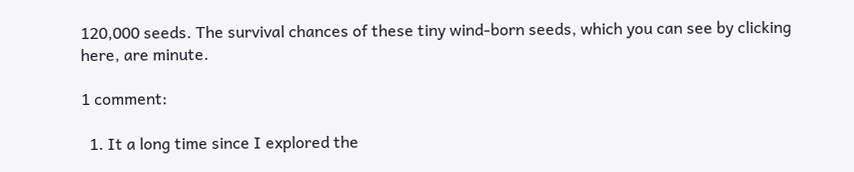120,000 seeds. The survival chances of these tiny wind-born seeds, which you can see by clicking here, are minute.

1 comment:

  1. It a long time since I explored the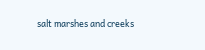salt marshes and creeks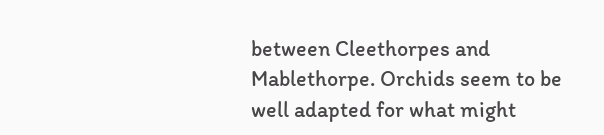between Cleethorpes and Mablethorpe. Orchids seem to be well adapted for what might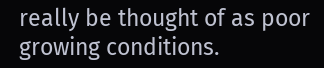really be thought of as poor growing conditions.